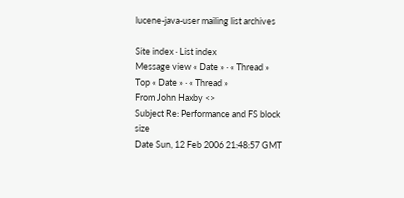lucene-java-user mailing list archives

Site index · List index
Message view « Date » · « Thread »
Top « Date » · « Thread »
From John Haxby <>
Subject Re: Performance and FS block size
Date Sun, 12 Feb 2006 21:48:57 GMT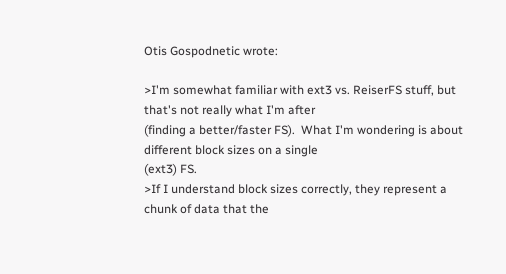Otis Gospodnetic wrote:

>I'm somewhat familiar with ext3 vs. ReiserFS stuff, but that's not really what I'm after
(finding a better/faster FS).  What I'm wondering is about different block sizes on a single
(ext3) FS.
>If I understand block sizes correctly, they represent a chunk of data that the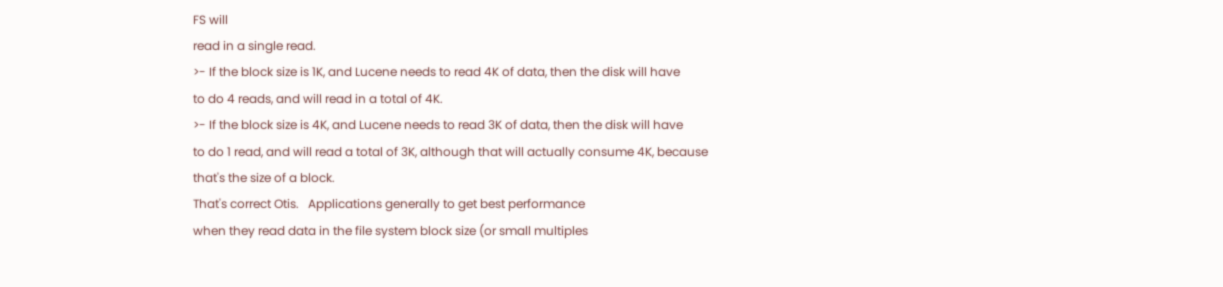FS will
read in a single read.
>- If the block size is 1K, and Lucene needs to read 4K of data, then the disk will have
to do 4 reads, and will read in a total of 4K.
>- If the block size is 4K, and Lucene needs to read 3K of data, then the disk will have
to do 1 read, and will read a total of 3K, although that will actually consume 4K, because
that's the size of a block.
That's correct Otis.   Applications generally to get best performance
when they read data in the file system block size (or small multiples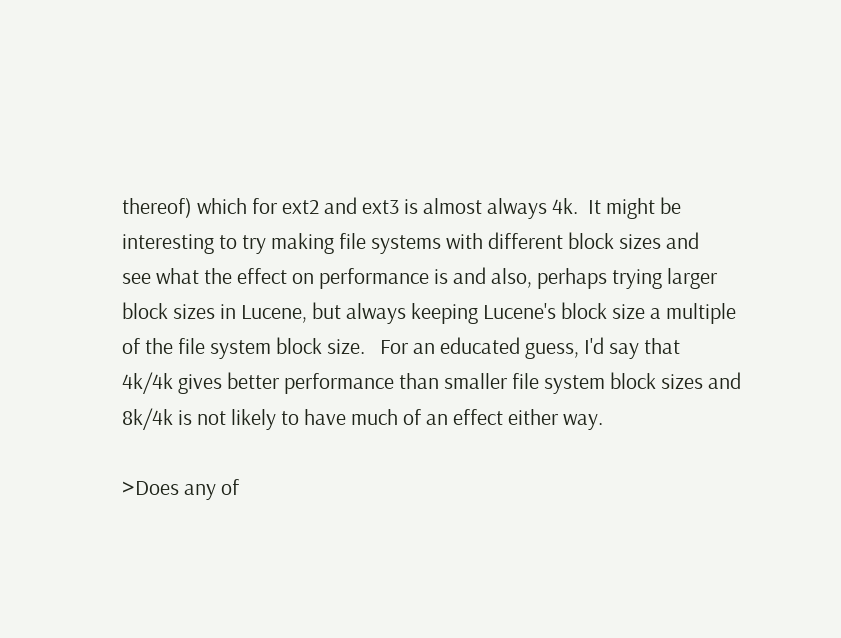thereof) which for ext2 and ext3 is almost always 4k.  It might be
interesting to try making file systems with different block sizes and
see what the effect on performance is and also, perhaps trying larger
block sizes in Lucene, but always keeping Lucene's block size a multiple
of the file system block size.   For an educated guess, I'd say that
4k/4k gives better performance than smaller file system block sizes and
8k/4k is not likely to have much of an effect either way.

>Does any of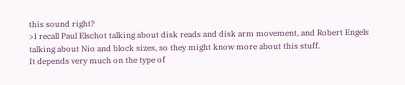this sound right?
>I recall Paul Elschot talking about disk reads and disk arm movement, and Robert Engels
talking about Nio and block sizes, so they might know more about this stuff.
It depends very much on the type of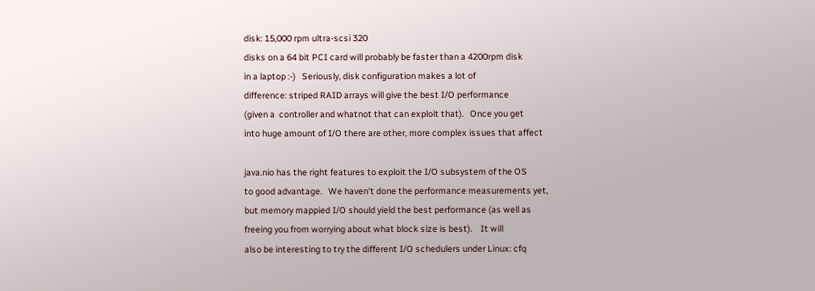disk: 15,000 rpm ultra-scsi 320
disks on a 64 bit PCI card will probably be faster than a 4200rpm disk
in a laptop :-)   Seriously, disk configuration makes a lot of
difference: striped RAID arrays will give the best I/O performance
(given a  controller and whatnot that can exploit that).   Once you get
into huge amount of I/O there are other, more complex issues that affect

java.nio has the right features to exploit the I/O subsystem of the OS
to good advantage.   We haven't done the performance measurements yet,
but memory mappied I/O should yield the best performance (as well as
freeing you from worrying about what block size is best).    It will
also be interesting to try the different I/O schedulers under Linux: cfq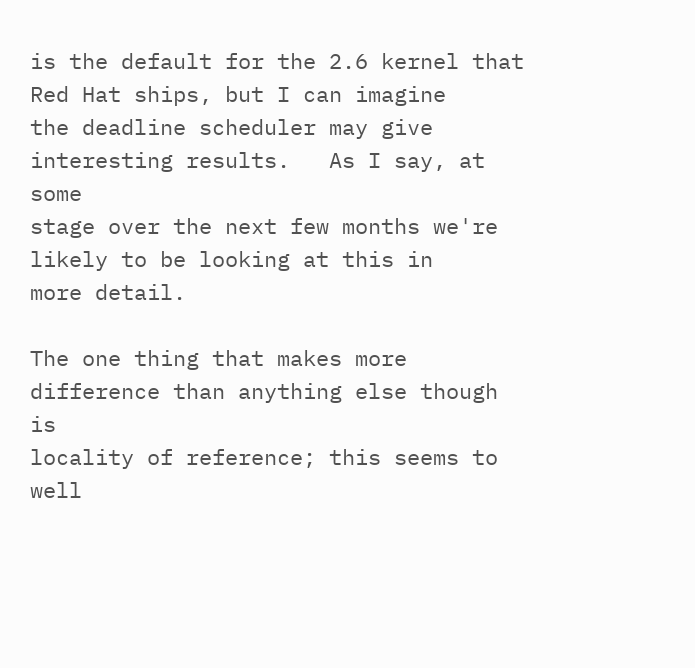is the default for the 2.6 kernel that Red Hat ships, but I can imagine
the deadline scheduler may give interesting results.   As I say, at some
stage over the next few months we're likely to be looking at this in
more detail.

The one thing that makes more difference than anything else though is
locality of reference; this seems to well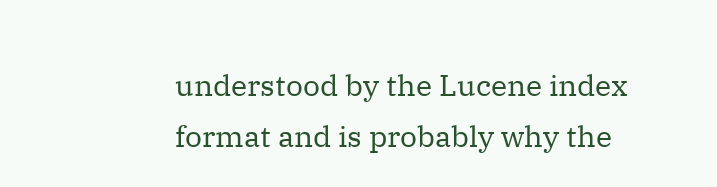understood by the Lucene index
format and is probably why the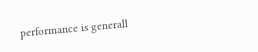performance is generall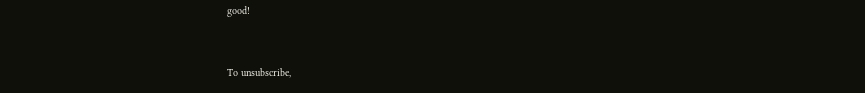good!


To unsubscribe,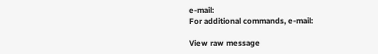e-mail:
For additional commands, e-mail:

View raw message